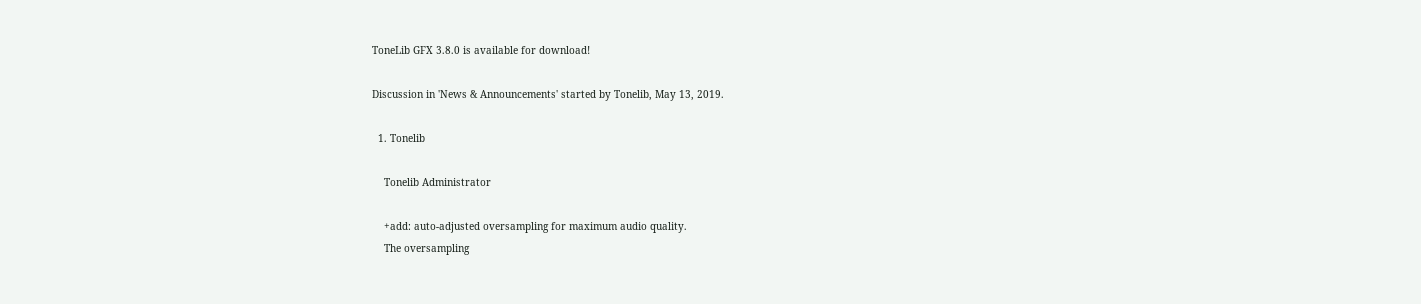ToneLib GFX 3.8.0 is available for download!

Discussion in 'News & Announcements' started by Tonelib, May 13, 2019.

  1. Tonelib

    Tonelib Administrator

    +add: auto-adjusted oversampling for maximum audio quality.
    The oversampling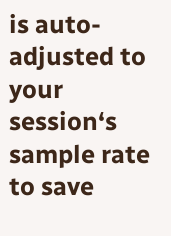is auto-adjusted to your session‘s sample rate to save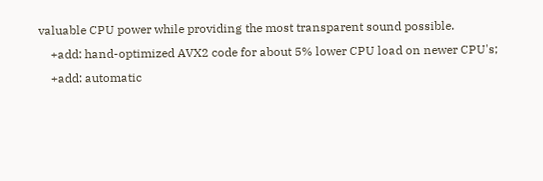valuable CPU power while providing the most transparent sound possible.
    +add: hand-optimized AVX2 code for about 5% lower CPU load on newer CPU's;
    +add: automatic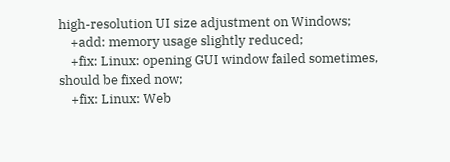high-resolution UI size adjustment on Windows;
    +add: memory usage slightly reduced;
    +fix: Linux: opening GUI window failed sometimes, should be fixed now;
    +fix: Linux: Web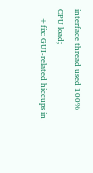interface thread used 100% CPU load;
    +fix: GUI-related hiccups in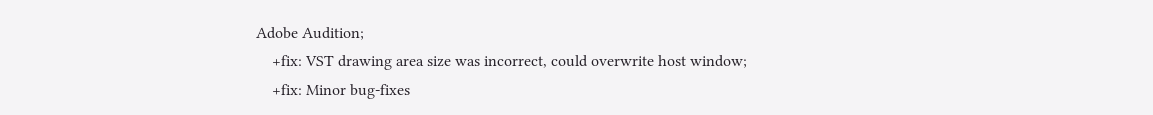Adobe Audition;
    +fix: VST drawing area size was incorrect, could overwrite host window;
    +fix: Minor bug-fixes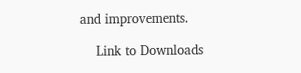and improvements.

    Link to Downloads